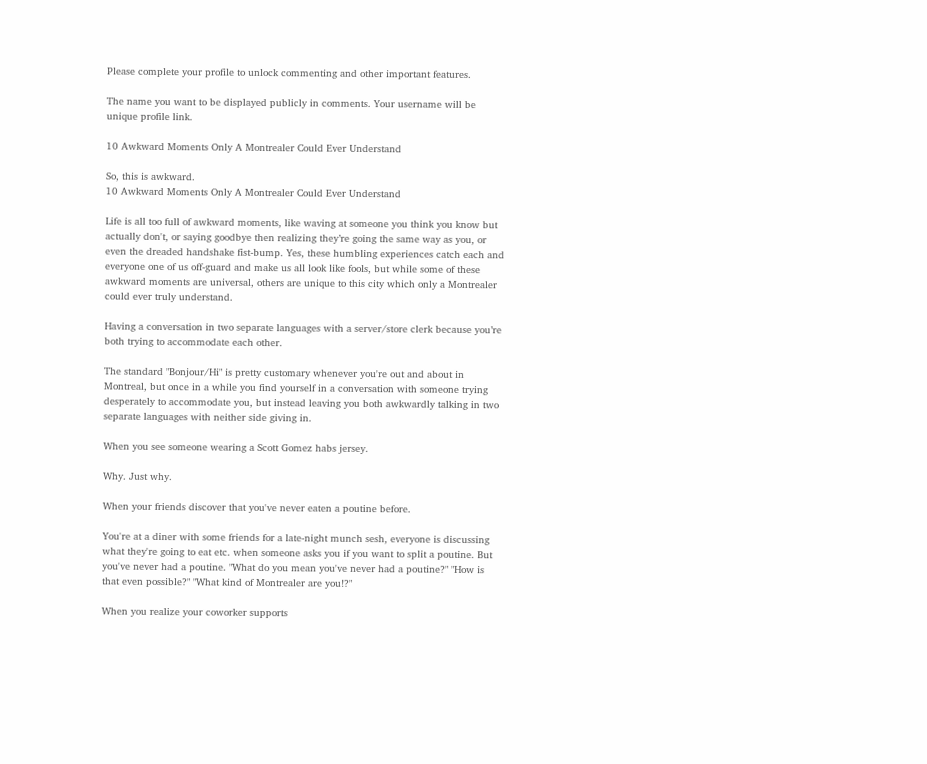Please complete your profile to unlock commenting and other important features.

The name you want to be displayed publicly in comments. Your username will be unique profile link.

10 Awkward Moments Only A Montrealer Could Ever Understand

So, this is awkward.
10 Awkward Moments Only A Montrealer Could Ever Understand

Life is all too full of awkward moments, like waving at someone you think you know but actually don't, or saying goodbye then realizing they’re going the same way as you, or even the dreaded handshake fist-bump. Yes, these humbling experiences catch each and everyone one of us off-guard and make us all look like fools, but while some of these awkward moments are universal, others are unique to this city which only a Montrealer could ever truly understand.

Having a conversation in two separate languages with a server/store clerk because you’re both trying to accommodate each other.

The standard "Bonjour/Hi" is pretty customary whenever you're out and about in Montreal, but once in a while you find yourself in a conversation with someone trying desperately to accommodate you, but instead leaving you both awkwardly talking in two separate languages with neither side giving in.

When you see someone wearing a Scott Gomez habs jersey.

Why. Just why.

When your friends discover that you've never eaten a poutine before.

You're at a diner with some friends for a late-night munch sesh, everyone is discussing what they're going to eat etc. when someone asks you if you want to split a poutine. But you've never had a poutine. "What do you mean you've never had a poutine?" "How is that even possible?" "What kind of Montrealer are you!?"

When you realize your coworker supports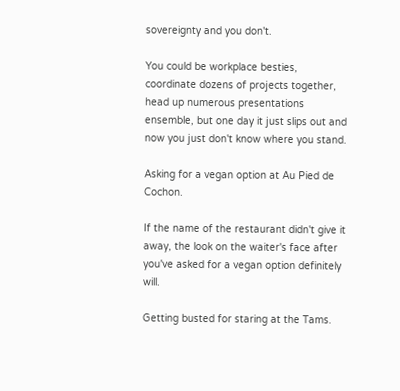sovereignty and you don't.

You could be workplace besties, coordinate dozens of projects together, head up numerous presentations ensemble, but one day it just slips out and now you just don't know where you stand.

Asking for a vegan option at Au Pied de Cochon.

If the name of the restaurant didn't give it away, the look on the waiter's face after you've asked for a vegan option definitely will.

Getting busted for staring at the Tams.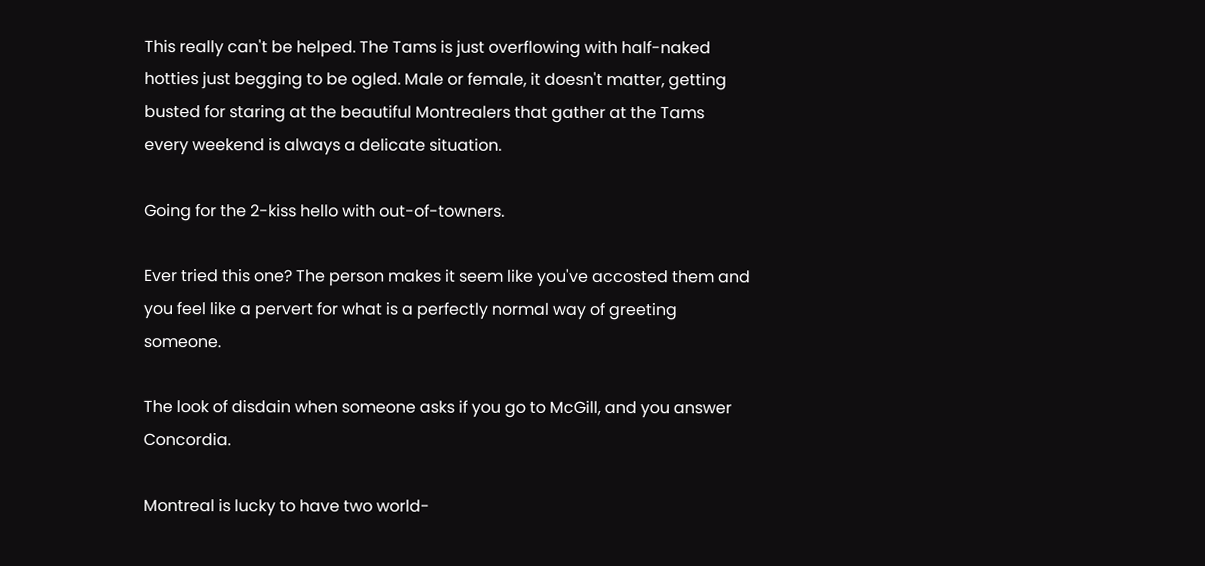This really can't be helped. The Tams is just overflowing with half-naked hotties just begging to be ogled. Male or female, it doesn't matter, getting busted for staring at the beautiful Montrealers that gather at the Tams every weekend is always a delicate situation.

Going for the 2-kiss hello with out-of-towners.

Ever tried this one? The person makes it seem like you've accosted them and you feel like a pervert for what is a perfectly normal way of greeting someone.

The look of disdain when someone asks if you go to McGill, and you answer Concordia.

Montreal is lucky to have two world-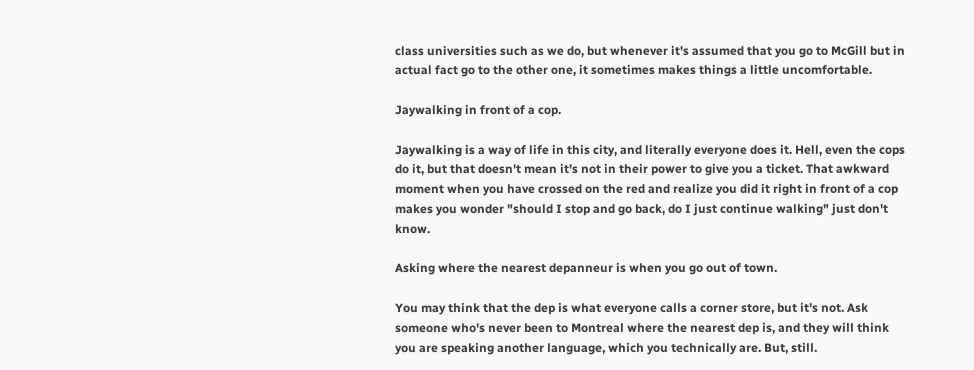class universities such as we do, but whenever it's assumed that you go to McGill but in actual fact go to the other one, it sometimes makes things a little uncomfortable.

Jaywalking in front of a cop.

Jaywalking is a way of life in this city, and literally everyone does it. Hell, even the cops do it, but that doesn't mean it's not in their power to give you a ticket. That awkward moment when you have crossed on the red and realize you did it right in front of a cop makes you wonder "should I stop and go back, do I just continue walking" just don't know.

Asking where the nearest depanneur is when you go out of town.

You may think that the dep is what everyone calls a corner store, but it's not. Ask someone who's never been to Montreal where the nearest dep is, and they will think you are speaking another language, which you technically are. But, still.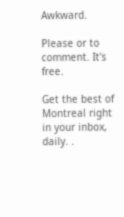Awkward.

Please or to comment. It's free.

Get the best of Montreal right in your inbox, daily. .